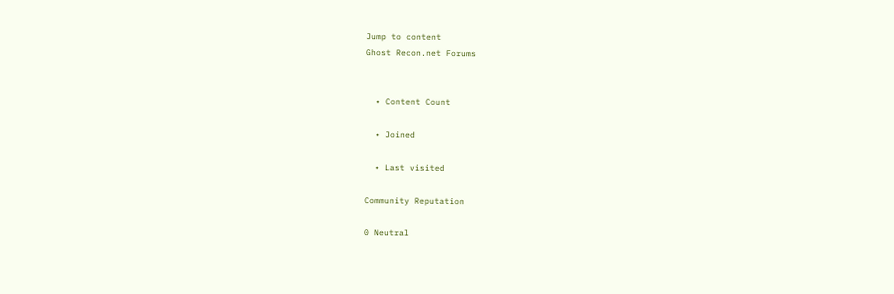Jump to content
Ghost Recon.net Forums


  • Content Count

  • Joined

  • Last visited

Community Reputation

0 Neutral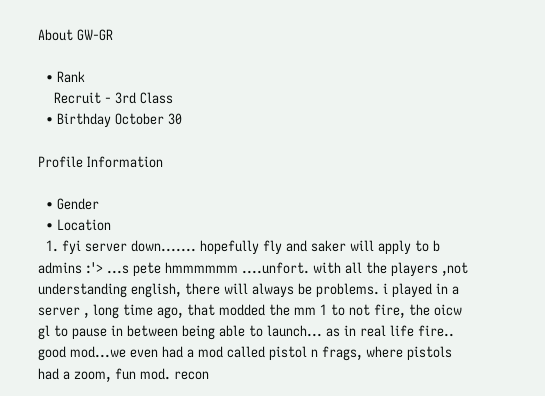About GW-GR

  • Rank
    Recruit - 3rd Class
  • Birthday October 30

Profile Information

  • Gender
  • Location
  1. fyi server down....... hopefully fly and saker will apply to b admins :'> ...s pete hmmmmmm ....unfort. with all the players ,not understanding english, there will always be problems. i played in a server , long time ago, that modded the mm 1 to not fire, the oicw gl to pause in between being able to launch... as in real life fire.. good mod...we even had a mod called pistol n frags, where pistols had a zoom, fun mod. recon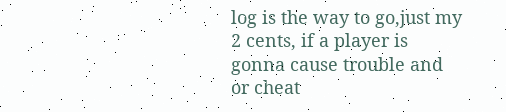log is the way to go,just my 2 cents, if a player is gonna cause trouble and or cheat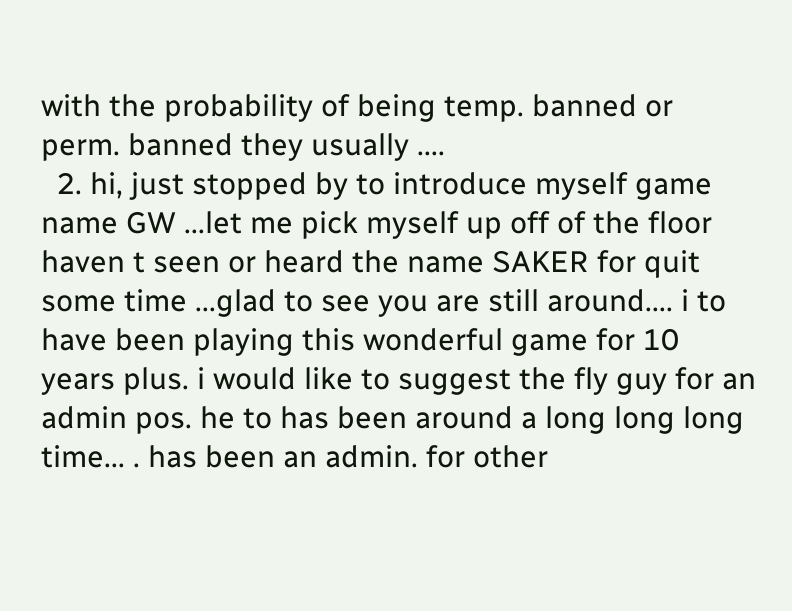with the probability of being temp. banned or perm. banned they usually ....
  2. hi, just stopped by to introduce myself game name GW ...let me pick myself up off of the floor haven t seen or heard the name SAKER for quit some time ...glad to see you are still around.... i to have been playing this wonderful game for 10 years plus. i would like to suggest the fly guy for an admin pos. he to has been around a long long long time... . has been an admin. for other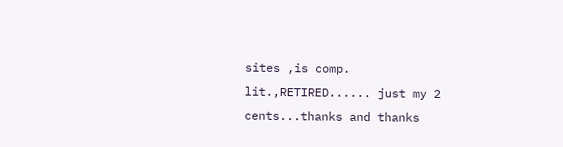sites ,is comp. lit.,RETIRED...... just my 2 cents...thanks and thanks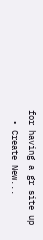for having a gr site up
  • Create New...